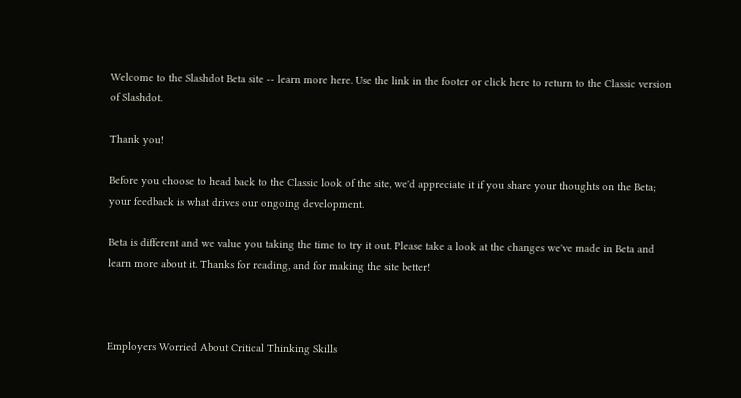Welcome to the Slashdot Beta site -- learn more here. Use the link in the footer or click here to return to the Classic version of Slashdot.

Thank you!

Before you choose to head back to the Classic look of the site, we'd appreciate it if you share your thoughts on the Beta; your feedback is what drives our ongoing development.

Beta is different and we value you taking the time to try it out. Please take a look at the changes we've made in Beta and  learn more about it. Thanks for reading, and for making the site better!



Employers Worried About Critical Thinking Skills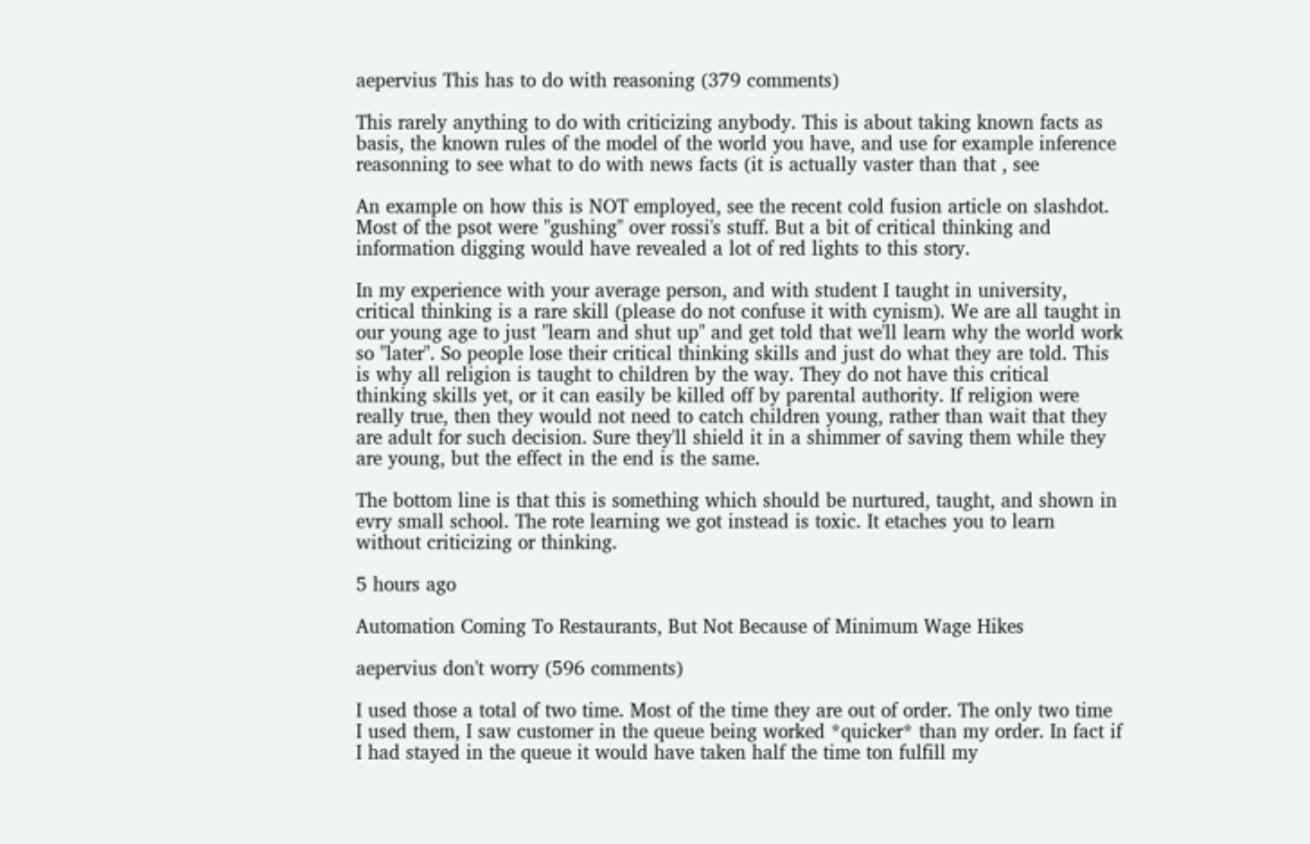aepervius This has to do with reasoning (379 comments)

This rarely anything to do with criticizing anybody. This is about taking known facts as basis, the known rules of the model of the world you have, and use for example inference reasonning to see what to do with news facts (it is actually vaster than that , see

An example on how this is NOT employed, see the recent cold fusion article on slashdot. Most of the psot were "gushing" over rossi's stuff. But a bit of critical thinking and information digging would have revealed a lot of red lights to this story.

In my experience with your average person, and with student I taught in university, critical thinking is a rare skill (please do not confuse it with cynism). We are all taught in our young age to just "learn and shut up" and get told that we'll learn why the world work so "later". So people lose their critical thinking skills and just do what they are told. This is why all religion is taught to children by the way. They do not have this critical thinking skills yet, or it can easily be killed off by parental authority. If religion were really true, then they would not need to catch children young, rather than wait that they are adult for such decision. Sure they'll shield it in a shimmer of saving them while they are young, but the effect in the end is the same.

The bottom line is that this is something which should be nurtured, taught, and shown in evry small school. The rote learning we got instead is toxic. It etaches you to learn without criticizing or thinking.

5 hours ago

Automation Coming To Restaurants, But Not Because of Minimum Wage Hikes

aepervius don't worry (596 comments)

I used those a total of two time. Most of the time they are out of order. The only two time I used them, I saw customer in the queue being worked *quicker* than my order. In fact if I had stayed in the queue it would have taken half the time ton fulfill my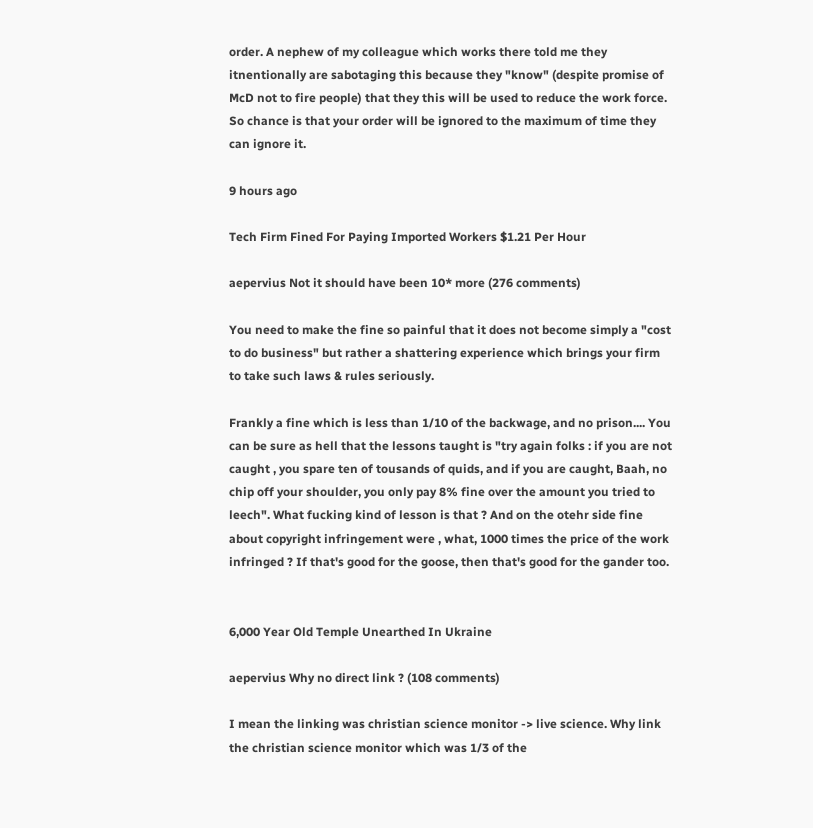order. A nephew of my colleague which works there told me they itnentionally are sabotaging this because they "know" (despite promise of McD not to fire people) that they this will be used to reduce the work force. So chance is that your order will be ignored to the maximum of time they can ignore it.

9 hours ago

Tech Firm Fined For Paying Imported Workers $1.21 Per Hour

aepervius Not it should have been 10* more (276 comments)

You need to make the fine so painful that it does not become simply a "cost to do business" but rather a shattering experience which brings your firm to take such laws & rules seriously.

Frankly a fine which is less than 1/10 of the backwage, and no prison.... You can be sure as hell that the lessons taught is "try again folks : if you are not caught , you spare ten of tousands of quids, and if you are caught, Baah, no chip off your shoulder, you only pay 8% fine over the amount you tried to leech". What fucking kind of lesson is that ? And on the otehr side fine about copyright infringement were , what, 1000 times the price of the work infringed ? If that's good for the goose, then that's good for the gander too.


6,000 Year Old Temple Unearthed In Ukraine

aepervius Why no direct link ? (108 comments)

I mean the linking was christian science monitor -> live science. Why link the christian science monitor which was 1/3 of the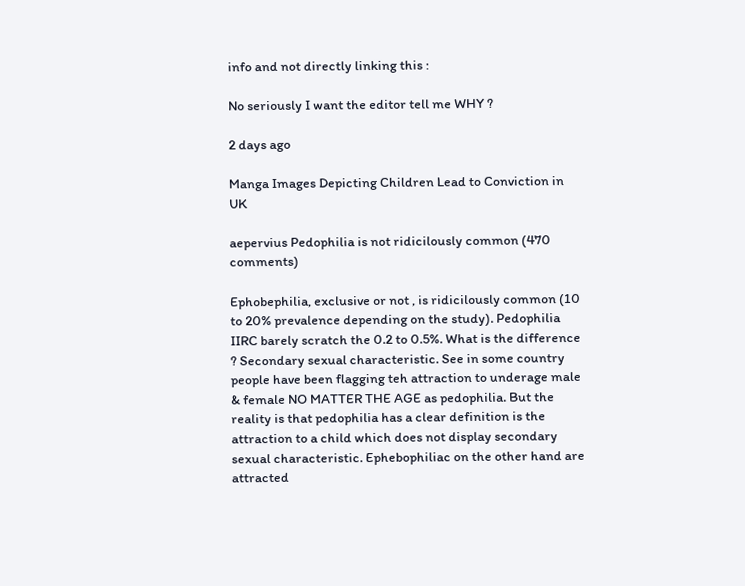info and not directly linking this :

No seriously I want the editor tell me WHY ?

2 days ago

Manga Images Depicting Children Lead to Conviction in UK

aepervius Pedophilia is not ridicilously common (470 comments)

Ephobephilia, exclusive or not , is ridicilously common (10 to 20% prevalence depending on the study). Pedophilia IIRC barely scratch the 0.2 to 0.5%. What is the difference ? Secondary sexual characteristic. See in some country people have been flagging teh attraction to underage male & female NO MATTER THE AGE as pedophilia. But the reality is that pedophilia has a clear definition is the attraction to a child which does not display secondary sexual characteristic. Ephebophiliac on the other hand are attracted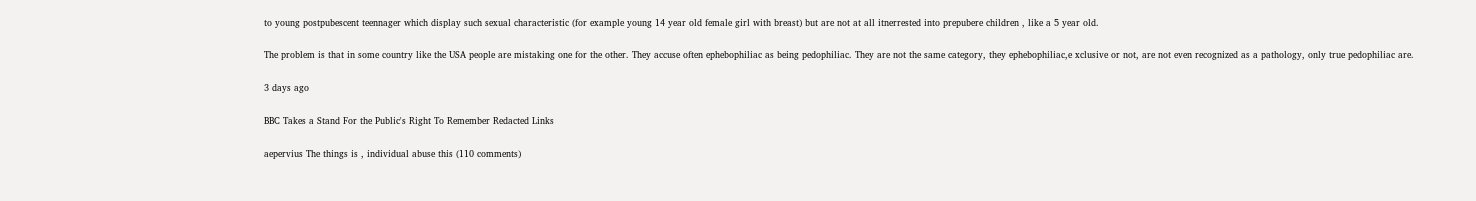to young postpubescent teennager which display such sexual characteristic (for example young 14 year old female girl with breast) but are not at all itnerrested into prepubere children , like a 5 year old.

The problem is that in some country like the USA people are mistaking one for the other. They accuse often ephebophiliac as being pedophiliac. They are not the same category, they ephebophiliac,e xclusive or not, are not even recognized as a pathology, only true pedophiliac are.

3 days ago

BBC Takes a Stand For the Public's Right To Remember Redacted Links

aepervius The things is , individual abuse this (110 comments)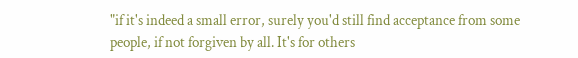"if it's indeed a small error, surely you'd still find acceptance from some people, if not forgiven by all. It's for others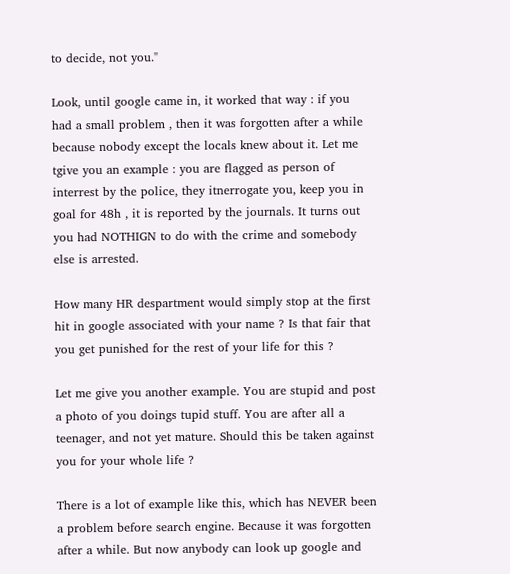to decide, not you."

Look, until google came in, it worked that way : if you had a small problem , then it was forgotten after a while because nobody except the locals knew about it. Let me tgive you an example : you are flagged as person of interrest by the police, they itnerrogate you, keep you in goal for 48h , it is reported by the journals. It turns out you had NOTHIGN to do with the crime and somebody else is arrested.

How many HR despartment would simply stop at the first hit in google associated with your name ? Is that fair that you get punished for the rest of your life for this ?

Let me give you another example. You are stupid and post a photo of you doings tupid stuff. You are after all a teenager, and not yet mature. Should this be taken against you for your whole life ?

There is a lot of example like this, which has NEVER been a problem before search engine. Because it was forgotten after a while. But now anybody can look up google and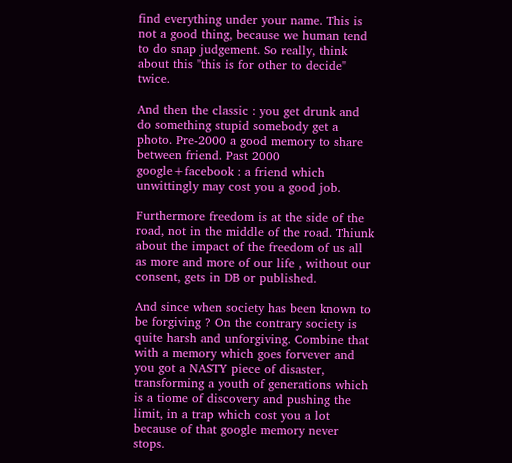find everything under your name. This is not a good thing, because we human tend to do snap judgement. So really, think about this "this is for other to decide" twice.

And then the classic : you get drunk and do something stupid somebody get a photo. Pre-2000 a good memory to share between friend. Past 2000 google+facebook : a friend which unwittingly may cost you a good job.

Furthermore freedom is at the side of the road, not in the middle of the road. Thiunk about the impact of the freedom of us all as more and more of our life , without our consent, gets in DB or published.

And since when society has been known to be forgiving ? On the contrary society is quite harsh and unforgiving. Combine that with a memory which goes forvever and you got a NASTY piece of disaster, transforming a youth of generations which is a tiome of discovery and pushing the limit, in a trap which cost you a lot because of that google memory never stops.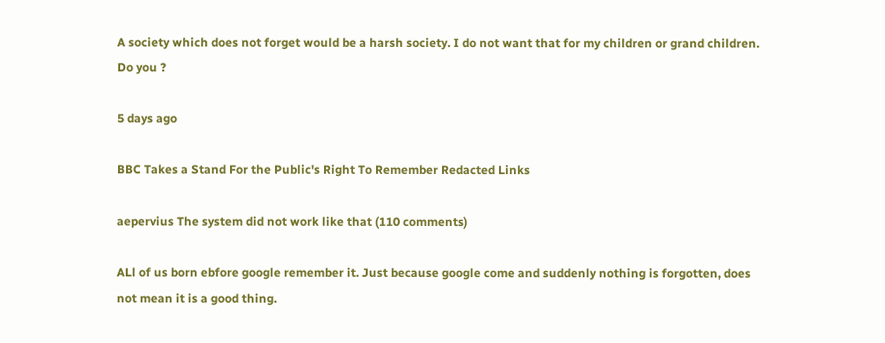A society which does not forget would be a harsh society. I do not want that for my children or grand children. Do you ?

5 days ago

BBC Takes a Stand For the Public's Right To Remember Redacted Links

aepervius The system did not work like that (110 comments)

ALl of us born ebfore google remember it. Just because google come and suddenly nothing is forgotten, does not mean it is a good thing.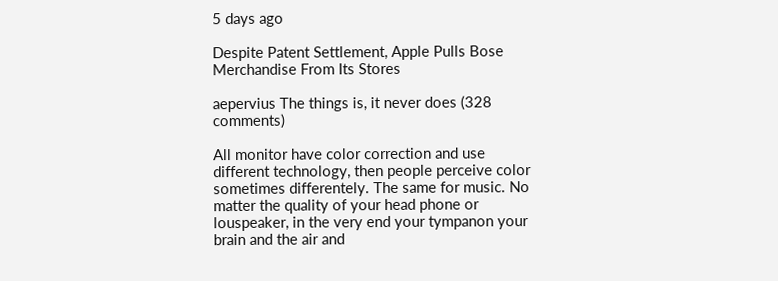5 days ago

Despite Patent Settlement, Apple Pulls Bose Merchandise From Its Stores

aepervius The things is, it never does (328 comments)

All monitor have color correction and use different technology, then people perceive color sometimes differentely. The same for music. No matter the quality of your head phone or louspeaker, in the very end your tympanon your brain and the air and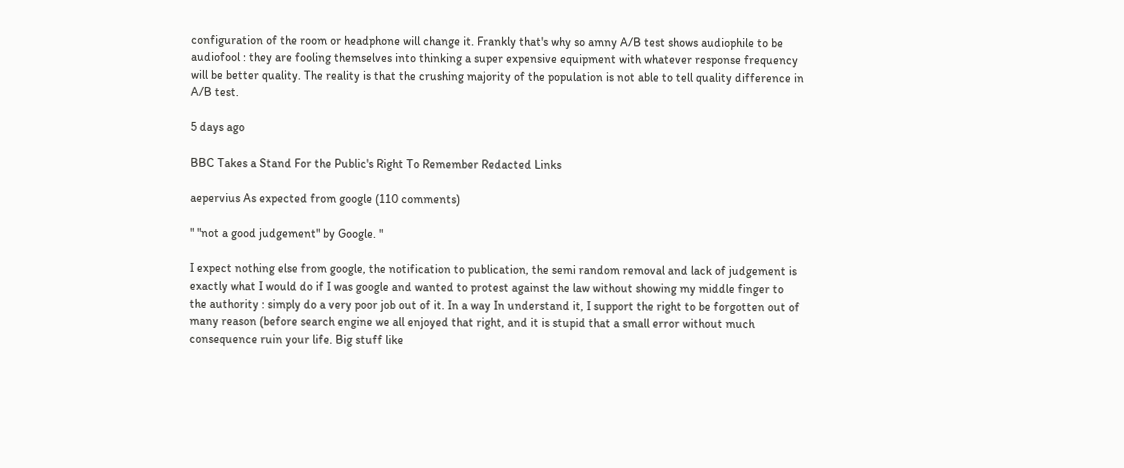configuration of the room or headphone will change it. Frankly that's why so amny A/B test shows audiophile to be audiofool : they are fooling themselves into thinking a super expensive equipment with whatever response frequency will be better quality. The reality is that the crushing majority of the population is not able to tell quality difference in A/B test.

5 days ago

BBC Takes a Stand For the Public's Right To Remember Redacted Links

aepervius As expected from google (110 comments)

" "not a good judgement" by Google. "

I expect nothing else from google, the notification to publication, the semi random removal and lack of judgement is exactly what I would do if I was google and wanted to protest against the law without showing my middle finger to the authority : simply do a very poor job out of it. In a way In understand it, I support the right to be forgotten out of many reason (before search engine we all enjoyed that right, and it is stupid that a small error without much consequence ruin your life. Big stuff like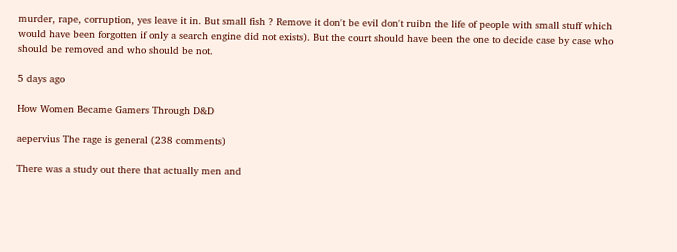murder, rape, corruption, yes leave it in. But small fish ? Remove it don't be evil don't ruibn the life of people with small stuff which would have been forgotten if only a search engine did not exists). But the court should have been the one to decide case by case who should be removed and who should be not.

5 days ago

How Women Became Gamers Through D&D

aepervius The rage is general (238 comments)

There was a study out there that actually men and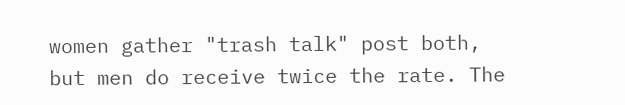women gather "trash talk" post both, but men do receive twice the rate. The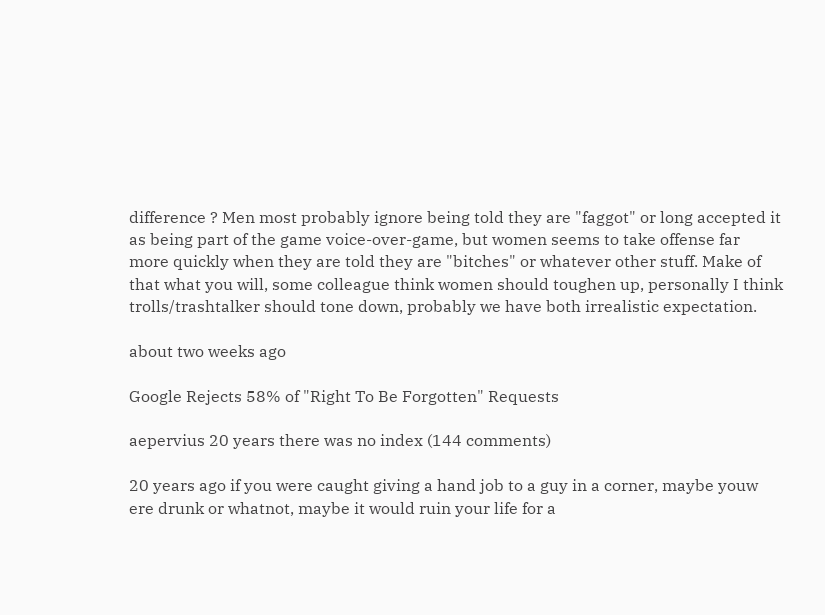difference ? Men most probably ignore being told they are "faggot" or long accepted it as being part of the game voice-over-game, but women seems to take offense far more quickly when they are told they are "bitches" or whatever other stuff. Make of that what you will, some colleague think women should toughen up, personally I think trolls/trashtalker should tone down, probably we have both irrealistic expectation.

about two weeks ago

Google Rejects 58% of "Right To Be Forgotten" Requests

aepervius 20 years there was no index (144 comments)

20 years ago if you were caught giving a hand job to a guy in a corner, maybe youw ere drunk or whatnot, maybe it would ruin your life for a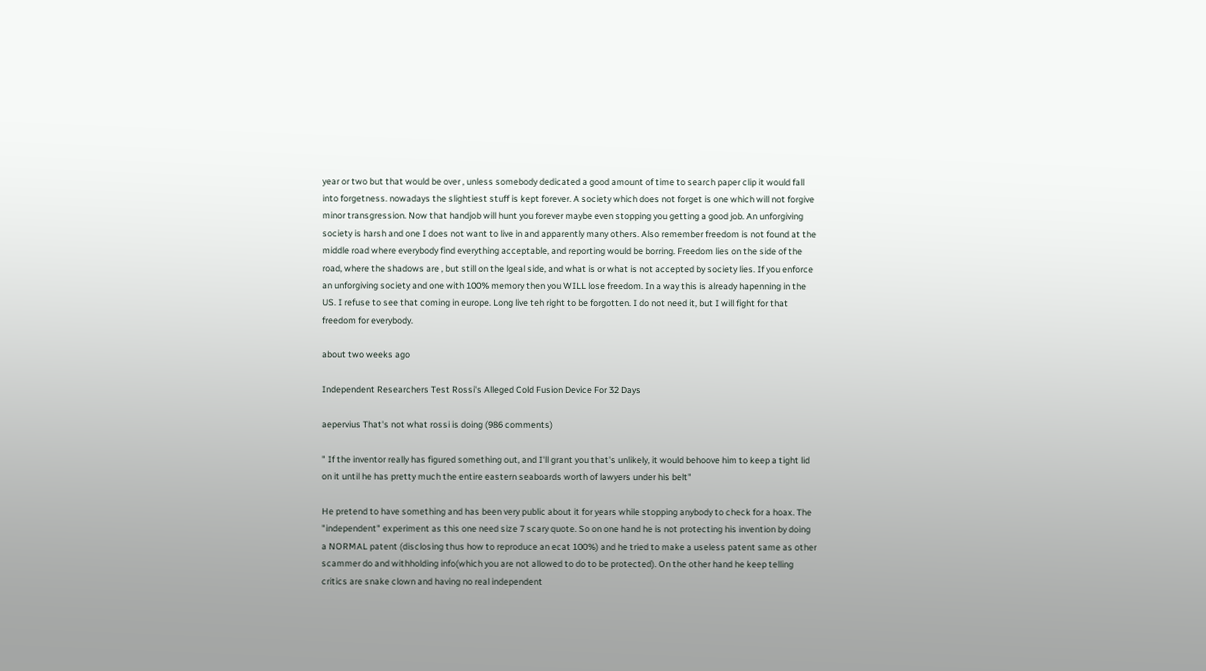year or two but that would be over , unless somebody dedicated a good amount of time to search paper clip it would fall into forgetness. nowadays the slightiest stuff is kept forever. A society which does not forget is one which will not forgive minor transgression. Now that handjob will hunt you forever maybe even stopping you getting a good job. An unforgiving society is harsh and one I does not want to live in and apparently many others. Also remember freedom is not found at the middle road where everybody find everything acceptable, and reporting would be borring. Freedom lies on the side of the road, where the shadows are , but still on the lgeal side, and what is or what is not accepted by society lies. If you enforce an unforgiving society and one with 100% memory then you WILL lose freedom. In a way this is already hapenning in the US. I refuse to see that coming in europe. Long live teh right to be forgotten. I do not need it, but I will fight for that freedom for everybody.

about two weeks ago

Independent Researchers Test Rossi's Alleged Cold Fusion Device For 32 Days

aepervius That's not what rossi is doing (986 comments)

" If the inventor really has figured something out, and I'll grant you that's unlikely, it would behoove him to keep a tight lid on it until he has pretty much the entire eastern seaboards worth of lawyers under his belt"

He pretend to have something and has been very public about it for years while stopping anybody to check for a hoax. The "independent" experiment as this one need size 7 scary quote. So on one hand he is not protecting his invention by doing a NORMAL patent (disclosing thus how to reproduce an ecat 100%) and he tried to make a useless patent same as other scammer do and withholding info(which you are not allowed to do to be protected). On the other hand he keep telling critics are snake clown and having no real independent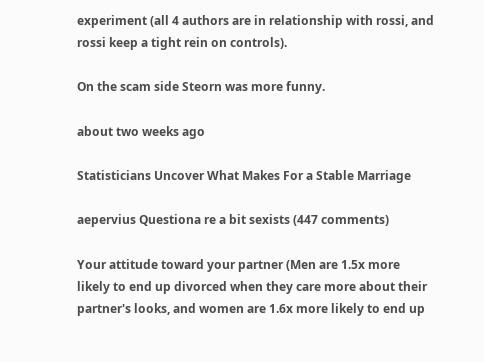experiment (all 4 authors are in relationship with rossi, and rossi keep a tight rein on controls).

On the scam side Steorn was more funny.

about two weeks ago

Statisticians Uncover What Makes For a Stable Marriage

aepervius Questiona re a bit sexists (447 comments)

Your attitude toward your partner (Men are 1.5x more likely to end up divorced when they care more about their partner's looks, and women are 1.6x more likely to end up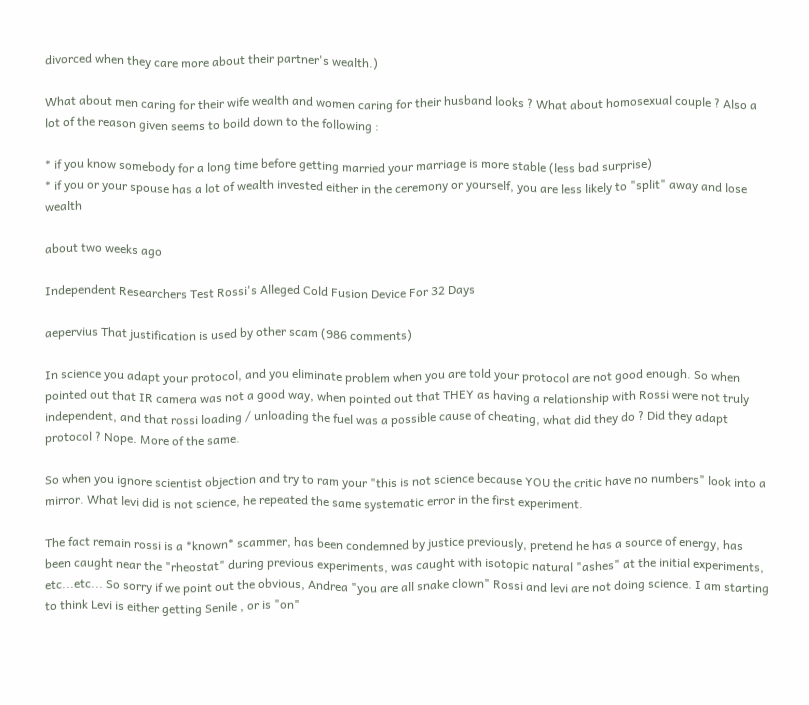divorced when they care more about their partner's wealth.)

What about men caring for their wife wealth and women caring for their husband looks ? What about homosexual couple ? Also a lot of the reason given seems to boild down to the following :

* if you know somebody for a long time before getting married your marriage is more stable (less bad surprise)
* if you or your spouse has a lot of wealth invested either in the ceremony or yourself, you are less likely to "split" away and lose wealth

about two weeks ago

Independent Researchers Test Rossi's Alleged Cold Fusion Device For 32 Days

aepervius That justification is used by other scam (986 comments)

In science you adapt your protocol, and you eliminate problem when you are told your protocol are not good enough. So when pointed out that IR camera was not a good way, when pointed out that THEY as having a relationship with Rossi were not truly independent, and that rossi loading / unloading the fuel was a possible cause of cheating, what did they do ? Did they adapt protocol ? Nope. More of the same.

So when you ignore scientist objection and try to ram your "this is not science because YOU the critic have no numbers" look into a mirror. What levi did is not science, he repeated the same systematic error in the first experiment.

The fact remain rossi is a *known* scammer, has been condemned by justice previously, pretend he has a source of energy, has been caught near the "rheostat" during previous experiments, was caught with isotopic natural "ashes" at the initial experiments, etc...etc... So sorry if we point out the obvious, Andrea "you are all snake clown" Rossi and levi are not doing science. I am starting to think Levi is either getting Senile , or is "on"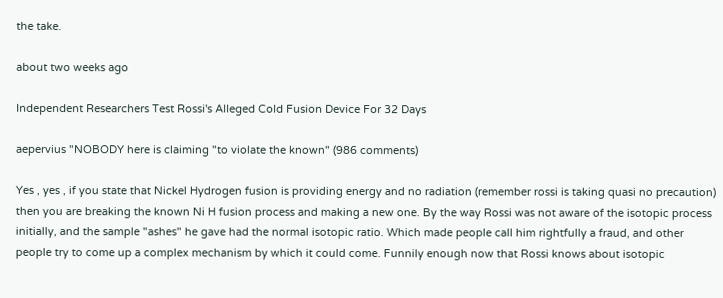the take.

about two weeks ago

Independent Researchers Test Rossi's Alleged Cold Fusion Device For 32 Days

aepervius "NOBODY here is claiming "to violate the known" (986 comments)

Yes , yes , if you state that Nickel Hydrogen fusion is providing energy and no radiation (remember rossi is taking quasi no precaution) then you are breaking the known Ni H fusion process and making a new one. By the way Rossi was not aware of the isotopic process initially, and the sample "ashes" he gave had the normal isotopic ratio. Which made people call him rightfully a fraud, and other people try to come up a complex mechanism by which it could come. Funnily enough now that Rossi knows about isotopic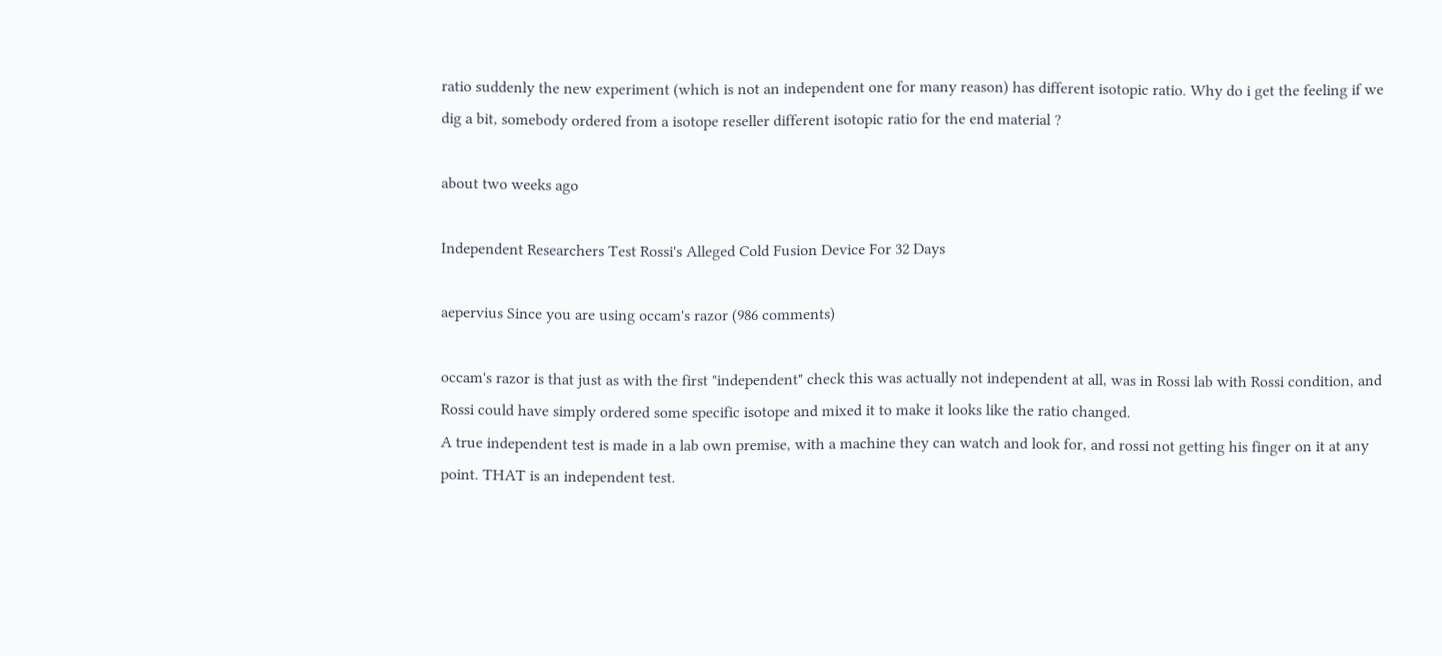ratio suddenly the new experiment (which is not an independent one for many reason) has different isotopic ratio. Why do i get the feeling if we dig a bit, somebody ordered from a isotope reseller different isotopic ratio for the end material ?

about two weeks ago

Independent Researchers Test Rossi's Alleged Cold Fusion Device For 32 Days

aepervius Since you are using occam's razor (986 comments)

occam's razor is that just as with the first "independent" check this was actually not independent at all, was in Rossi lab with Rossi condition, and Rossi could have simply ordered some specific isotope and mixed it to make it looks like the ratio changed.
A true independent test is made in a lab own premise, with a machine they can watch and look for, and rossi not getting his finger on it at any point. THAT is an independent test.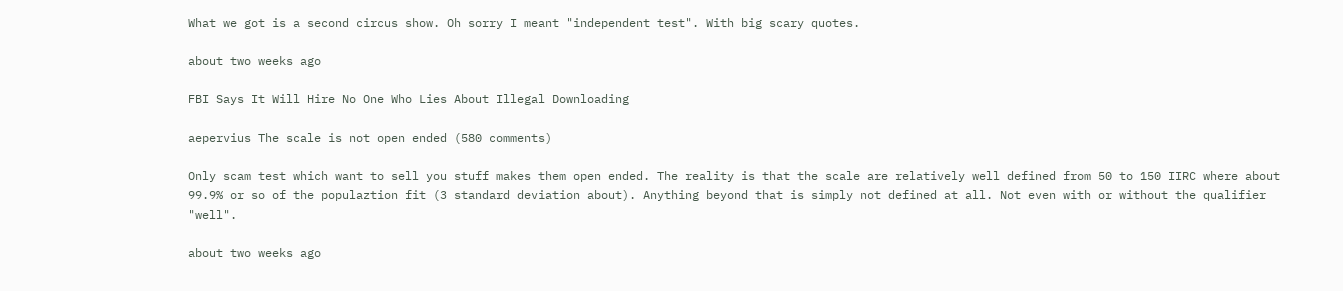What we got is a second circus show. Oh sorry I meant "independent test". With big scary quotes.

about two weeks ago

FBI Says It Will Hire No One Who Lies About Illegal Downloading

aepervius The scale is not open ended (580 comments)

Only scam test which want to sell you stuff makes them open ended. The reality is that the scale are relatively well defined from 50 to 150 IIRC where about 99.9% or so of the populaztion fit (3 standard deviation about). Anything beyond that is simply not defined at all. Not even with or without the qualifier "well".

about two weeks ago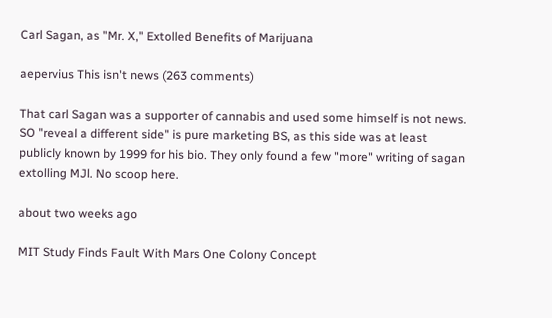Carl Sagan, as "Mr. X," Extolled Benefits of Marijuana

aepervius This isn't news (263 comments)

That carl Sagan was a supporter of cannabis and used some himself is not news. SO "reveal a different side" is pure marketing BS, as this side was at least publicly known by 1999 for his bio. They only found a few "more" writing of sagan extolling MJl. No scoop here.

about two weeks ago

MIT Study Finds Fault With Mars One Colony Concept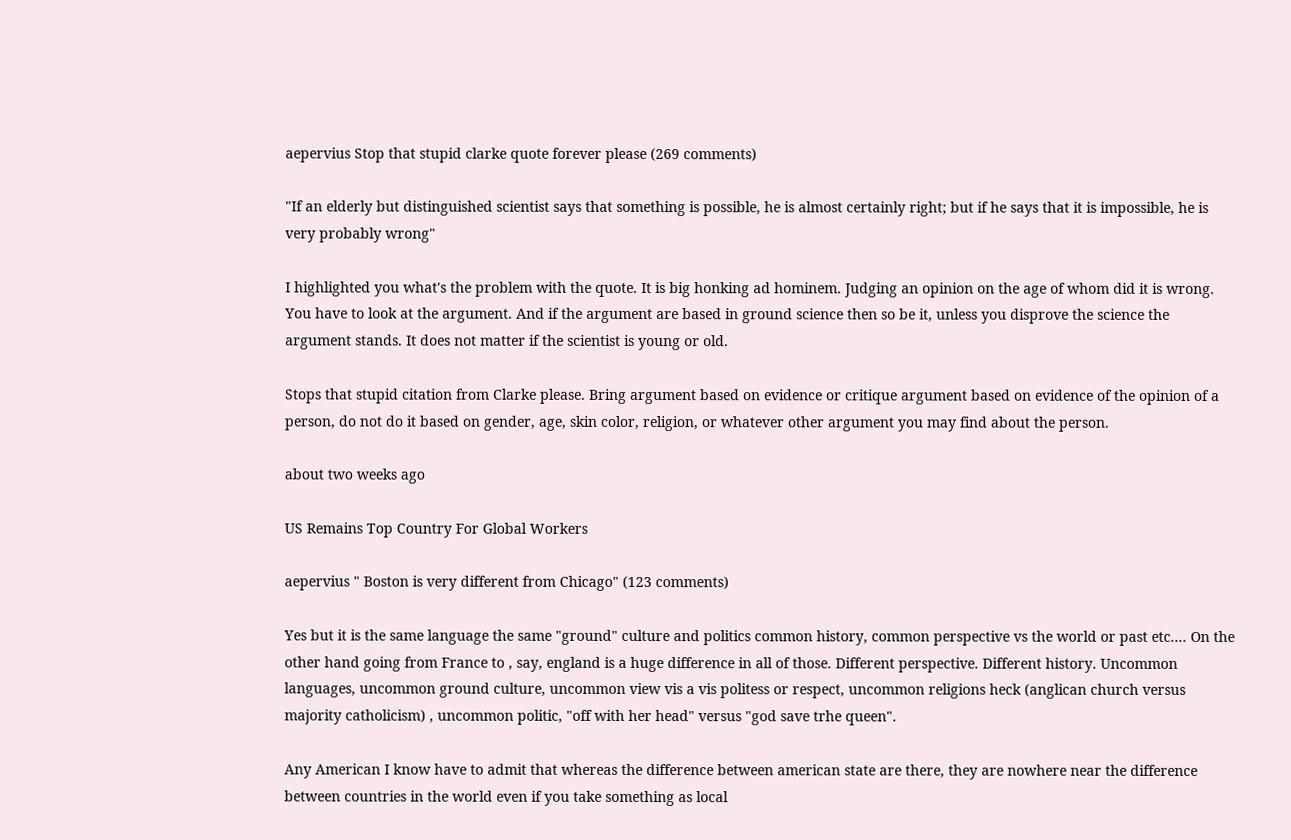aepervius Stop that stupid clarke quote forever please (269 comments)

"If an elderly but distinguished scientist says that something is possible, he is almost certainly right; but if he says that it is impossible, he is very probably wrong"

I highlighted you what's the problem with the quote. It is big honking ad hominem. Judging an opinion on the age of whom did it is wrong. You have to look at the argument. And if the argument are based in ground science then so be it, unless you disprove the science the argument stands. It does not matter if the scientist is young or old.

Stops that stupid citation from Clarke please. Bring argument based on evidence or critique argument based on evidence of the opinion of a person, do not do it based on gender, age, skin color, religion, or whatever other argument you may find about the person.

about two weeks ago

US Remains Top Country For Global Workers

aepervius " Boston is very different from Chicago" (123 comments)

Yes but it is the same language the same "ground" culture and politics common history, common perspective vs the world or past etc.... On the other hand going from France to , say, england is a huge difference in all of those. Different perspective. Different history. Uncommon languages, uncommon ground culture, uncommon view vis a vis politess or respect, uncommon religions heck (anglican church versus majority catholicism) , uncommon politic, "off with her head" versus "god save trhe queen".

Any American I know have to admit that whereas the difference between american state are there, they are nowhere near the difference between countries in the world even if you take something as local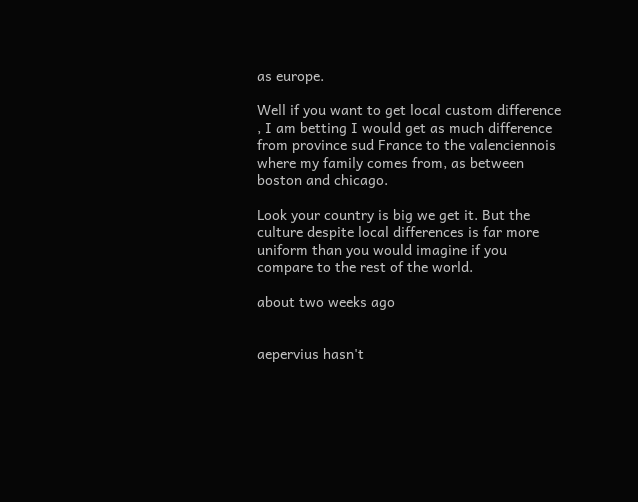as europe.

Well if you want to get local custom difference , I am betting I would get as much difference from province sud France to the valenciennois where my family comes from, as between boston and chicago.

Look your country is big we get it. But the culture despite local differences is far more uniform than you would imagine if you compare to the rest of the world.

about two weeks ago


aepervius hasn't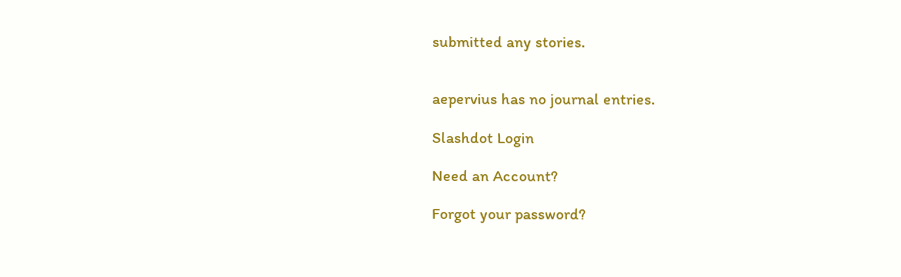submitted any stories.


aepervius has no journal entries.

Slashdot Login

Need an Account?

Forgot your password?